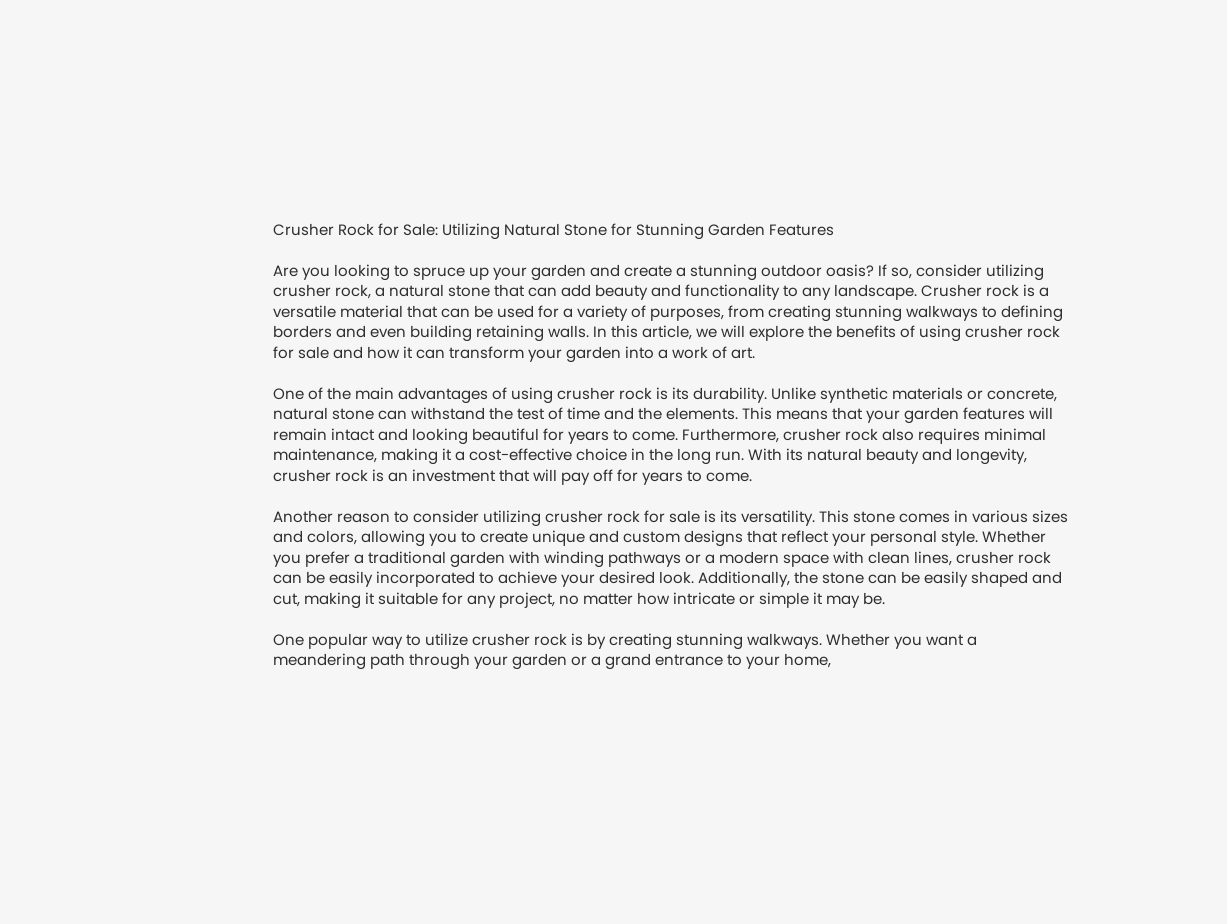Crusher Rock for Sale: Utilizing Natural Stone for Stunning Garden Features

Are you looking to spruce up your garden and create a stunning outdoor oasis? If so, consider utilizing crusher rock, a natural stone that can add beauty and functionality to any landscape. Crusher rock is a versatile material that can be used for a variety of purposes, from creating stunning walkways to defining borders and even building retaining walls. In this article, we will explore the benefits of using crusher rock for sale and how it can transform your garden into a work of art.

One of the main advantages of using crusher rock is its durability. Unlike synthetic materials or concrete, natural stone can withstand the test of time and the elements. This means that your garden features will remain intact and looking beautiful for years to come. Furthermore, crusher rock also requires minimal maintenance, making it a cost-effective choice in the long run. With its natural beauty and longevity, crusher rock is an investment that will pay off for years to come.

Another reason to consider utilizing crusher rock for sale is its versatility. This stone comes in various sizes and colors, allowing you to create unique and custom designs that reflect your personal style. Whether you prefer a traditional garden with winding pathways or a modern space with clean lines, crusher rock can be easily incorporated to achieve your desired look. Additionally, the stone can be easily shaped and cut, making it suitable for any project, no matter how intricate or simple it may be.

One popular way to utilize crusher rock is by creating stunning walkways. Whether you want a meandering path through your garden or a grand entrance to your home,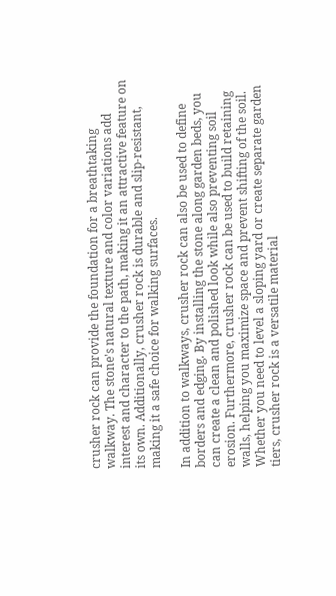crusher rock can provide the foundation for a breathtaking walkway. The stone's natural texture and color variations add interest and character to the path, making it an attractive feature on its own. Additionally, crusher rock is durable and slip-resistant, making it a safe choice for walking surfaces.

In addition to walkways, crusher rock can also be used to define borders and edging. By installing the stone along garden beds, you can create a clean and polished look while also preventing soil erosion. Furthermore, crusher rock can be used to build retaining walls, helping you maximize space and prevent shifting of the soil. Whether you need to level a sloping yard or create separate garden tiers, crusher rock is a versatile material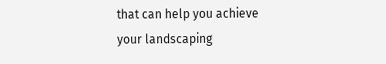that can help you achieve your landscaping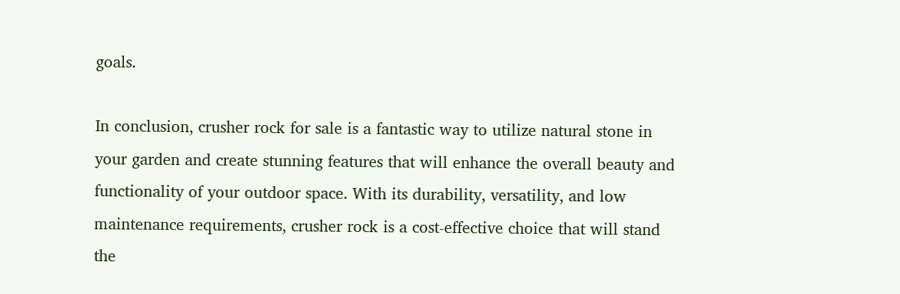goals.

In conclusion, crusher rock for sale is a fantastic way to utilize natural stone in your garden and create stunning features that will enhance the overall beauty and functionality of your outdoor space. With its durability, versatility, and low maintenance requirements, crusher rock is a cost-effective choice that will stand the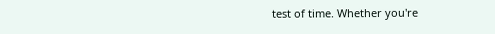test of time. Whether you're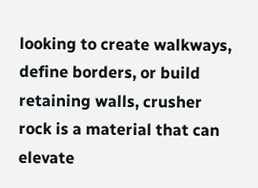looking to create walkways, define borders, or build retaining walls, crusher rock is a material that can elevate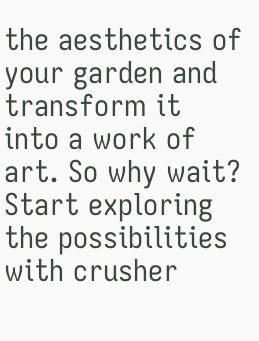the aesthetics of your garden and transform it into a work of art. So why wait? Start exploring the possibilities with crusher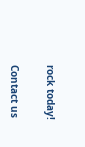rock today!

Contact us